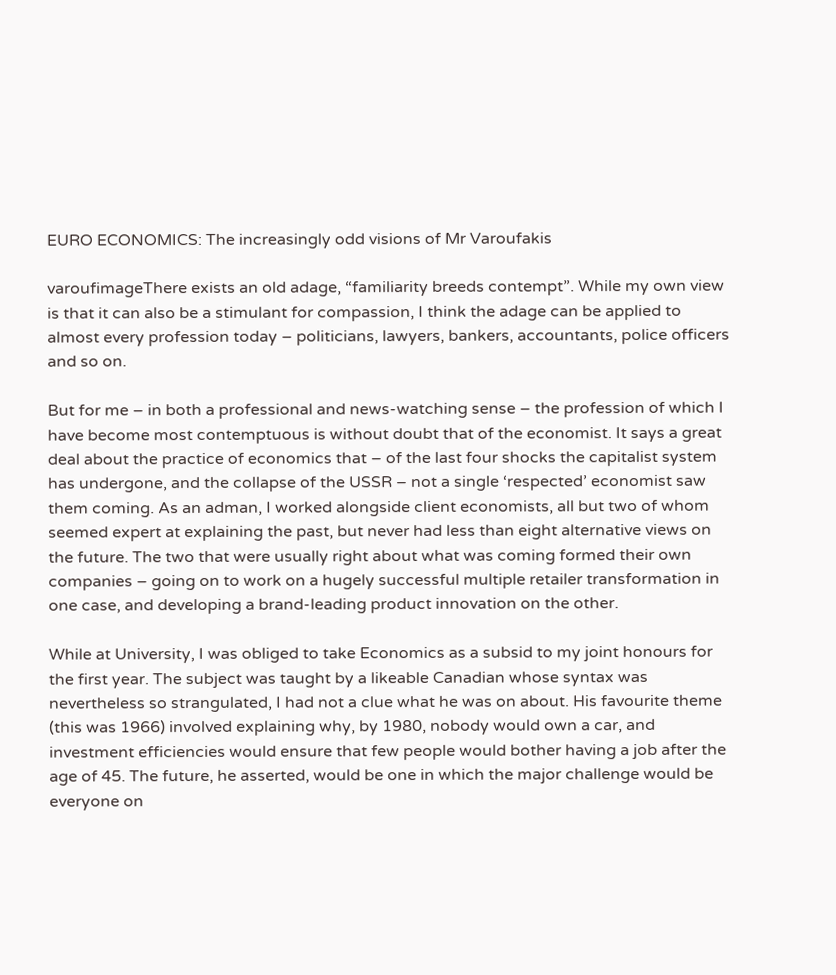EURO ECONOMICS: The increasingly odd visions of Mr Varoufakis

varoufimageThere exists an old adage, “familiarity breeds contempt”. While my own view is that it can also be a stimulant for compassion, I think the adage can be applied to almost every profession today – politicians, lawyers, bankers, accountants, police officers and so on.

But for me – in both a professional and news-watching sense – the profession of which I have become most contemptuous is without doubt that of the economist. It says a great deal about the practice of economics that – of the last four shocks the capitalist system has undergone, and the collapse of the USSR – not a single ‘respected’ economist saw them coming. As an adman, I worked alongside client economists, all but two of whom seemed expert at explaining the past, but never had less than eight alternative views on the future. The two that were usually right about what was coming formed their own companies – going on to work on a hugely successful multiple retailer transformation in one case, and developing a brand-leading product innovation on the other.

While at University, I was obliged to take Economics as a subsid to my joint honours for the first year. The subject was taught by a likeable Canadian whose syntax was nevertheless so strangulated, I had not a clue what he was on about. His favourite theme (this was 1966) involved explaining why, by 1980, nobody would own a car, and investment efficiencies would ensure that few people would bother having a job after the age of 45. The future, he asserted, would be one in which the major challenge would be everyone on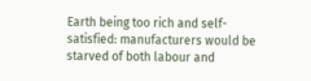Earth being too rich and self-satisfied: manufacturers would be starved of both labour and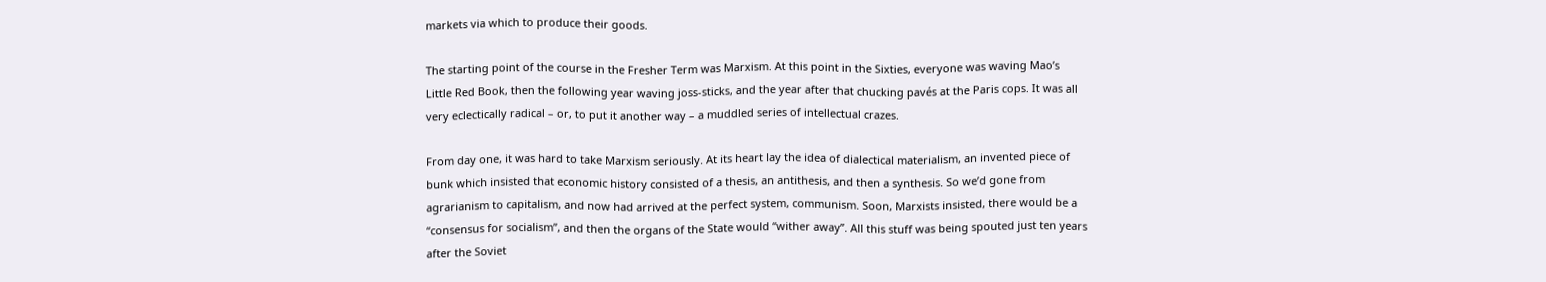markets via which to produce their goods.

The starting point of the course in the Fresher Term was Marxism. At this point in the Sixties, everyone was waving Mao’s Little Red Book, then the following year waving joss-sticks, and the year after that chucking pavés at the Paris cops. It was all very eclectically radical – or, to put it another way – a muddled series of intellectual crazes.

From day one, it was hard to take Marxism seriously. At its heart lay the idea of dialectical materialism, an invented piece of bunk which insisted that economic history consisted of a thesis, an antithesis, and then a synthesis. So we’d gone from agrarianism to capitalism, and now had arrived at the perfect system, communism. Soon, Marxists insisted, there would be a “consensus for socialism”, and then the organs of the State would “wither away”. All this stuff was being spouted just ten years after the Soviet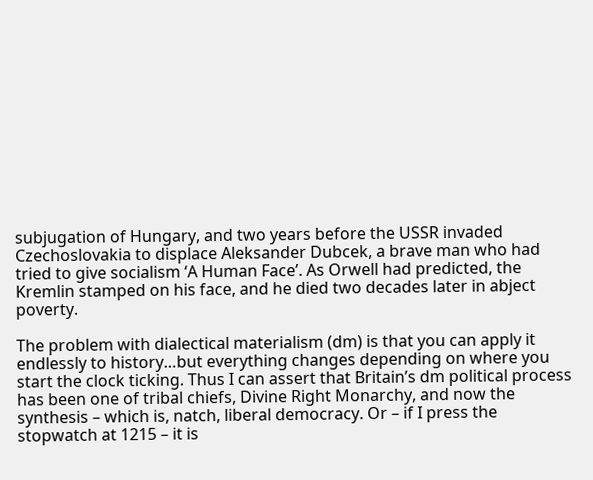subjugation of Hungary, and two years before the USSR invaded Czechoslovakia to displace Aleksander Dubcek, a brave man who had tried to give socialism ‘A Human Face’. As Orwell had predicted, the Kremlin stamped on his face, and he died two decades later in abject poverty.

The problem with dialectical materialism (dm) is that you can apply it endlessly to history…but everything changes depending on where you start the clock ticking. Thus I can assert that Britain’s dm political process has been one of tribal chiefs, Divine Right Monarchy, and now the synthesis – which is, natch, liberal democracy. Or – if I press the stopwatch at 1215 – it is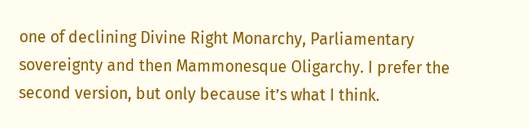one of declining Divine Right Monarchy, Parliamentary sovereignty and then Mammonesque Oligarchy. I prefer the second version, but only because it’s what I think.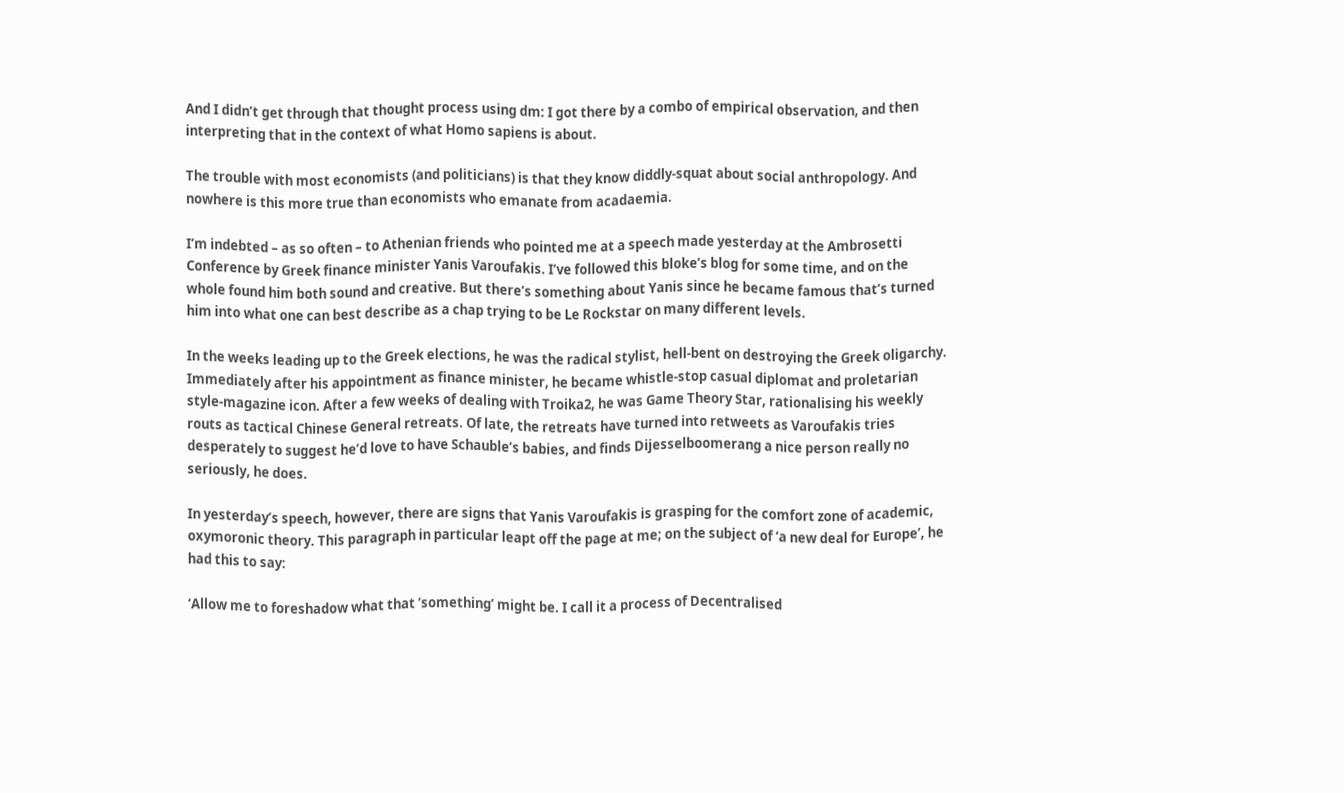And I didn’t get through that thought process using dm: I got there by a combo of empirical observation, and then interpreting that in the context of what Homo sapiens is about.

The trouble with most economists (and politicians) is that they know diddly-squat about social anthropology. And nowhere is this more true than economists who emanate from acadaemia.

I’m indebted – as so often – to Athenian friends who pointed me at a speech made yesterday at the Ambrosetti Conference by Greek finance minister Yanis Varoufakis. I’ve followed this bloke’s blog for some time, and on the whole found him both sound and creative. But there’s something about Yanis since he became famous that’s turned him into what one can best describe as a chap trying to be Le Rockstar on many different levels.

In the weeks leading up to the Greek elections, he was the radical stylist, hell-bent on destroying the Greek oligarchy. Immediately after his appointment as finance minister, he became whistle-stop casual diplomat and proletarian style-magazine icon. After a few weeks of dealing with Troika2, he was Game Theory Star, rationalising his weekly routs as tactical Chinese General retreats. Of late, the retreats have turned into retweets as Varoufakis tries desperately to suggest he’d love to have Schauble’s babies, and finds Dijesselboomerang a nice person really no seriously, he does.

In yesterday’s speech, however, there are signs that Yanis Varoufakis is grasping for the comfort zone of academic, oxymoronic theory. This paragraph in particular leapt off the page at me; on the subject of ‘a new deal for Europe’, he had this to say:

‘Allow me to foreshadow what that ‘something’ might be. I call it a process of Decentralised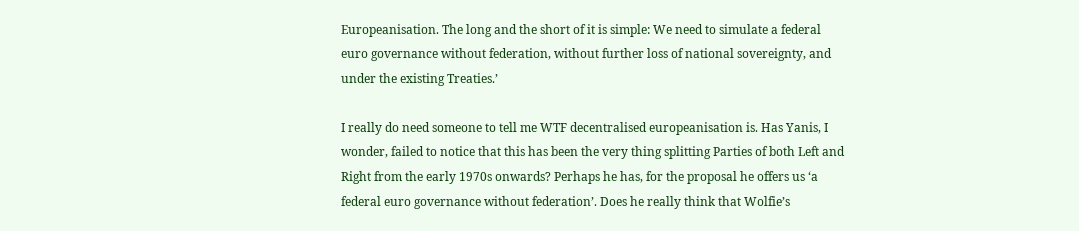Europeanisation. The long and the short of it is simple: We need to simulate a federal euro governance without federation, without further loss of national sovereignty, and under the existing Treaties.’

I really do need someone to tell me WTF decentralised europeanisation is. Has Yanis, I wonder, failed to notice that this has been the very thing splitting Parties of both Left and Right from the early 1970s onwards? Perhaps he has, for the proposal he offers us ‘a federal euro governance without federation’. Does he really think that Wolfie’s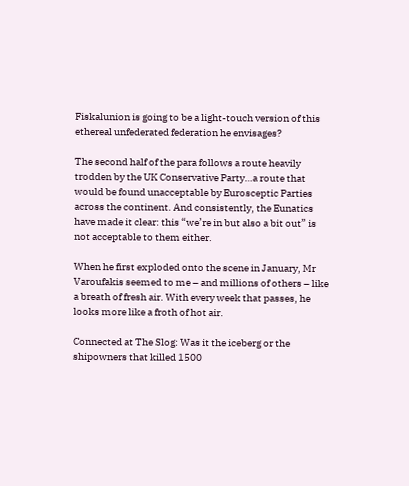Fiskalunion is going to be a light-touch version of this ethereal unfederated federation he envisages?

The second half of the para follows a route heavily trodden by the UK Conservative Party…a route that would be found unacceptable by Eurosceptic Parties across the continent. And consistently, the Eunatics have made it clear: this “we’re in but also a bit out” is not acceptable to them either.

When he first exploded onto the scene in January, Mr Varoufakis seemed to me – and millions of others – like a breath of fresh air. With every week that passes, he looks more like a froth of hot air.

Connected at The Slog: Was it the iceberg or the shipowners that killed 1500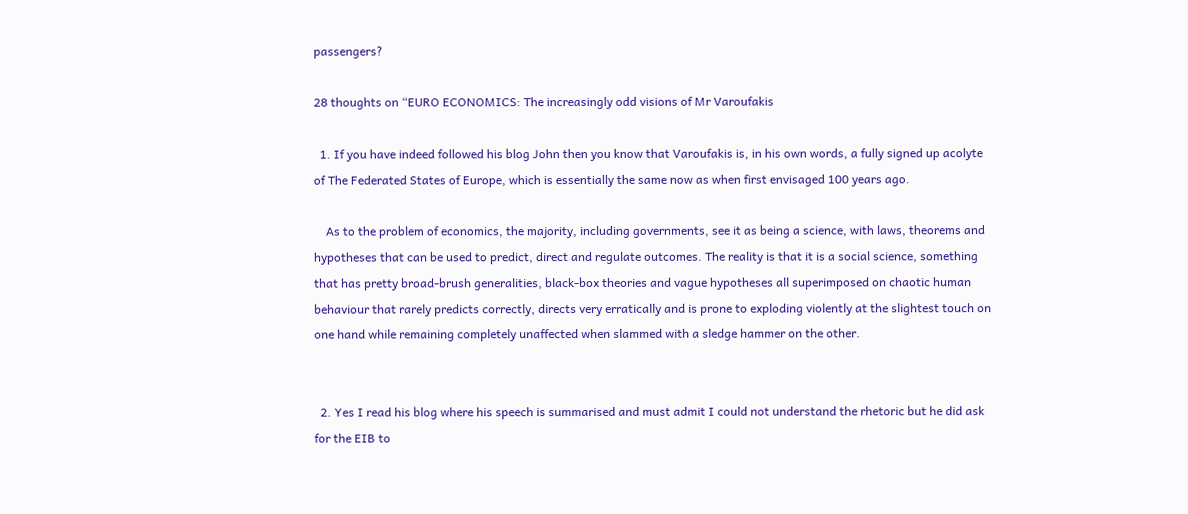passengers?

28 thoughts on “EURO ECONOMICS: The increasingly odd visions of Mr Varoufakis

  1. If you have indeed followed his blog John then you know that Varoufakis is, in his own words, a fully signed up acolyte of The Federated States of Europe, which is essentially the same now as when first envisaged 100 years ago.

    As to the problem of economics, the majority, including governments, see it as being a science, with laws, theorems and hypotheses that can be used to predict, direct and regulate outcomes. The reality is that it is a social science, something that has pretty broad-brush generalities, black-box theories and vague hypotheses all superimposed on chaotic human behaviour that rarely predicts correctly, directs very erratically and is prone to exploding violently at the slightest touch on one hand while remaining completely unaffected when slammed with a sledge hammer on the other.


  2. Yes I read his blog where his speech is summarised and must admit I could not understand the rhetoric but he did ask for the EIB to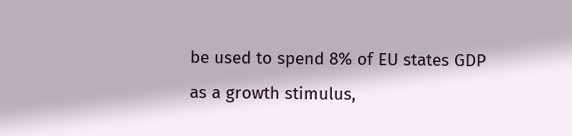be used to spend 8% of EU states GDP as a growth stimulus,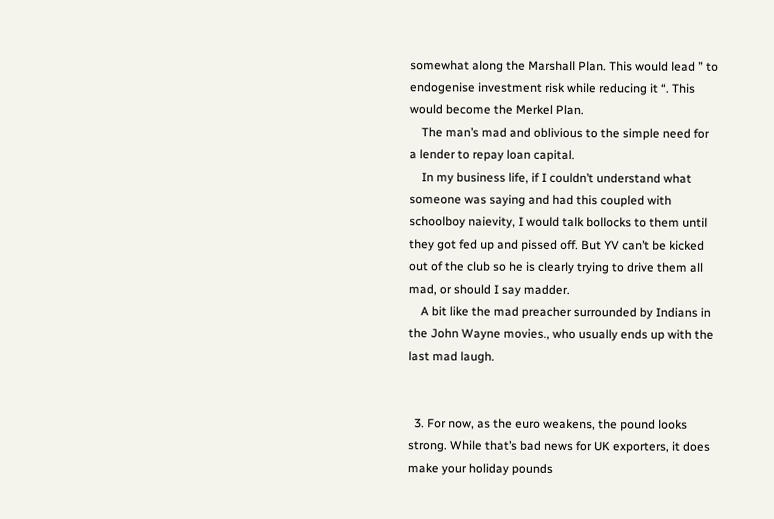somewhat along the Marshall Plan. This would lead ” to endogenise investment risk while reducing it “. This would become the Merkel Plan.
    The man’s mad and oblivious to the simple need for a lender to repay loan capital.
    In my business life, if I couldn’t understand what someone was saying and had this coupled with schoolboy naievity, I would talk bollocks to them until they got fed up and pissed off. But YV can’t be kicked out of the club so he is clearly trying to drive them all mad, or should I say madder.
    A bit like the mad preacher surrounded by Indians in the John Wayne movies., who usually ends up with the last mad laugh.


  3. For now, as the euro weakens, the pound looks strong. While that’s bad news for UK exporters, it does make your holiday pounds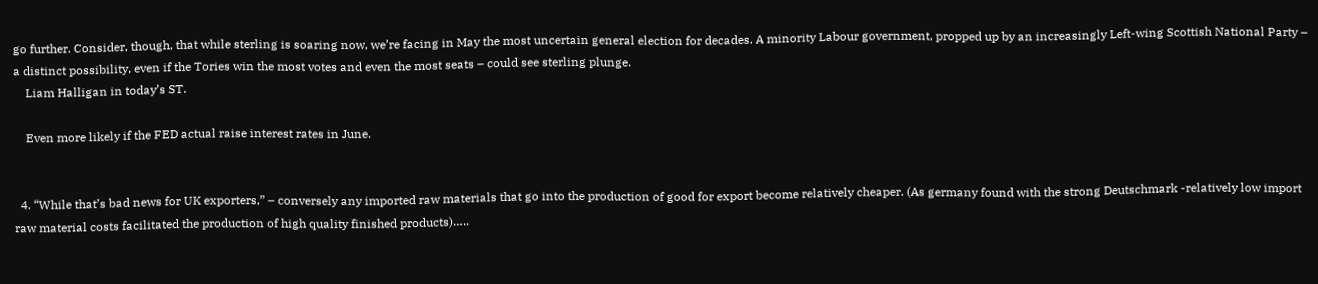go further. Consider, though, that while sterling is soaring now, we’re facing in May the most uncertain general election for decades. A minority Labour government, propped up by an increasingly Left-wing Scottish National Party – a distinct possibility, even if the Tories win the most votes and even the most seats – could see sterling plunge.
    Liam Halligan in today’s ST.

    Even more likely if the FED actual raise interest rates in June.


  4. “While that’s bad news for UK exporters,” – conversely any imported raw materials that go into the production of good for export become relatively cheaper. (As germany found with the strong Deutschmark -relatively low import raw material costs facilitated the production of high quality finished products)…..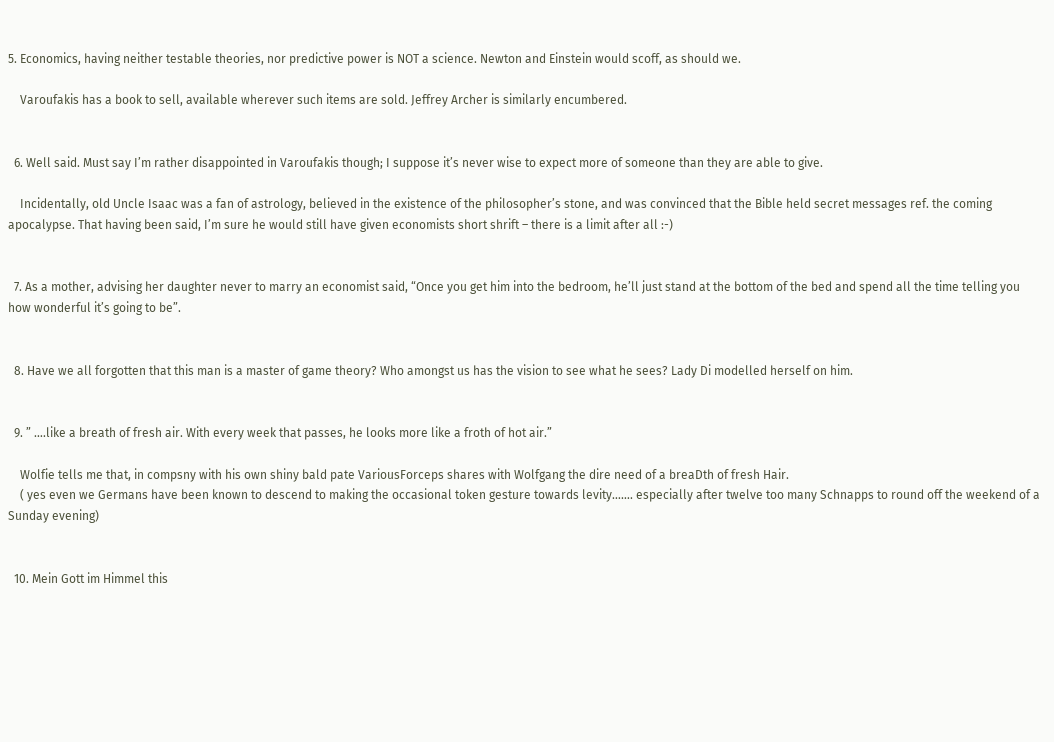5. Economics, having neither testable theories, nor predictive power is NOT a science. Newton and Einstein would scoff, as should we.

    Varoufakis has a book to sell, available wherever such items are sold. Jeffrey Archer is similarly encumbered.


  6. Well said. Must say I’m rather disappointed in Varoufakis though; I suppose it’s never wise to expect more of someone than they are able to give.

    Incidentally, old Uncle Isaac was a fan of astrology, believed in the existence of the philosopher’s stone, and was convinced that the Bible held secret messages ref. the coming apocalypse. That having been said, I’m sure he would still have given economists short shrift – there is a limit after all :-)


  7. As a mother, advising her daughter never to marry an economist said, “Once you get him into the bedroom, he’ll just stand at the bottom of the bed and spend all the time telling you how wonderful it’s going to be”.


  8. Have we all forgotten that this man is a master of game theory? Who amongst us has the vision to see what he sees? Lady Di modelled herself on him.


  9. ” ….like a breath of fresh air. With every week that passes, he looks more like a froth of hot air.”

    Wolfie tells me that, in compsny with his own shiny bald pate VariousForceps shares with Wolfgang the dire need of a breaDth of fresh Hair.
    ( yes even we Germans have been known to descend to making the occasional token gesture towards levity……. especially after twelve too many Schnapps to round off the weekend of a Sunday evening)


  10. Mein Gott im Himmel this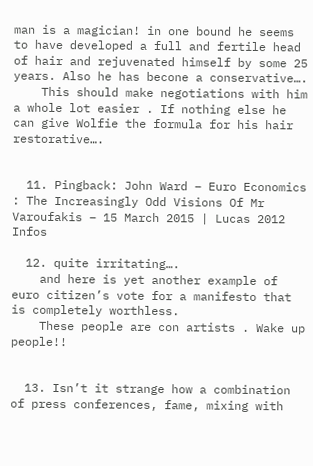man is a magician! in one bound he seems to have developed a full and fertile head of hair and rejuvenated himself by some 25 years. Also he has becone a conservative….
    This should make negotiations with him a whole lot easier . If nothing else he can give Wolfie the formula for his hair restorative….


  11. Pingback: John Ward – Euro Economics : The Increasingly Odd Visions Of Mr Varoufakis – 15 March 2015 | Lucas 2012 Infos

  12. quite irritating….
    and here is yet another example of euro citizen’s vote for a manifesto that is completely worthless.
    These people are con artists . Wake up people!!


  13. Isn’t it strange how a combination of press conferences, fame, mixing with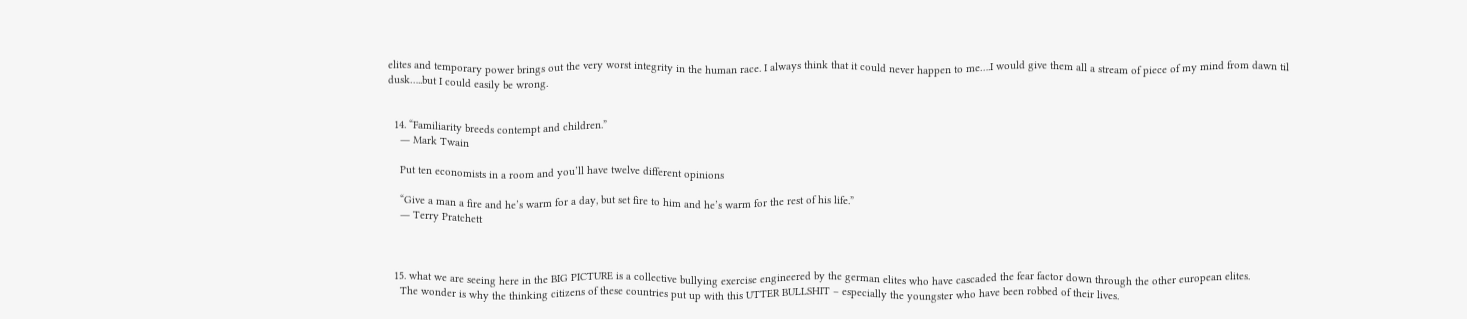elites and temporary power brings out the very worst integrity in the human race. I always think that it could never happen to me….I would give them all a stream of piece of my mind from dawn til dusk…..but I could easily be wrong.


  14. “Familiarity breeds contempt and children.”
    ― Mark Twain

    Put ten economists in a room and you’ll have twelve different opinions

    “Give a man a fire and he’s warm for a day, but set fire to him and he’s warm for the rest of his life.”
    ― Terry Pratchett



  15. what we are seeing here in the BIG PICTURE is a collective bullying exercise engineered by the german elites who have cascaded the fear factor down through the other european elites.
    The wonder is why the thinking citizens of these countries put up with this UTTER BULLSHIT – especially the youngster who have been robbed of their lives.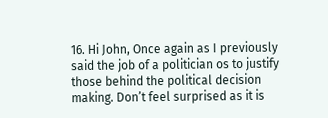16. Hi John, Once again as I previously said the job of a politician os to justify those behind the political decision making. Don’t feel surprised as it is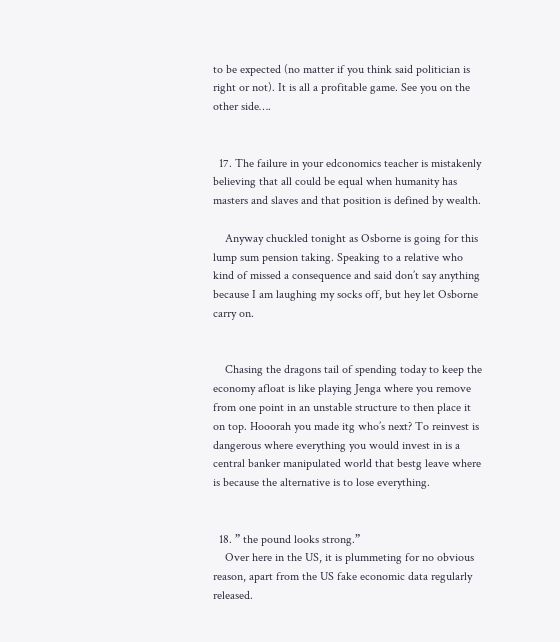to be expected (no matter if you think said politician is right or not). It is all a profitable game. See you on the other side….


  17. The failure in your edconomics teacher is mistakenly believing that all could be equal when humanity has masters and slaves and that position is defined by wealth.

    Anyway chuckled tonight as Osborne is going for this lump sum pension taking. Speaking to a relative who kind of missed a consequence and said don’t say anything because I am laughing my socks off, but hey let Osborne carry on.


    Chasing the dragons tail of spending today to keep the economy afloat is like playing Jenga where you remove from one point in an unstable structure to then place it on top. Hooorah you made itg who’s next? To reinvest is dangerous where everything you would invest in is a central banker manipulated world that bestg leave where is because the alternative is to lose everything.


  18. ” the pound looks strong.”
    Over here in the US, it is plummeting for no obvious reason, apart from the US fake economic data regularly released.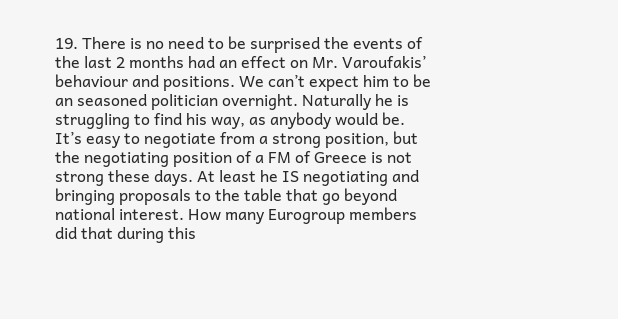19. There is no need to be surprised the events of the last 2 months had an effect on Mr. Varoufakis’ behaviour and positions. We can’t expect him to be an seasoned politician overnight. Naturally he is struggling to find his way, as anybody would be. It’s easy to negotiate from a strong position, but the negotiating position of a FM of Greece is not strong these days. At least he IS negotiating and bringing proposals to the table that go beyond national interest. How many Eurogroup members did that during this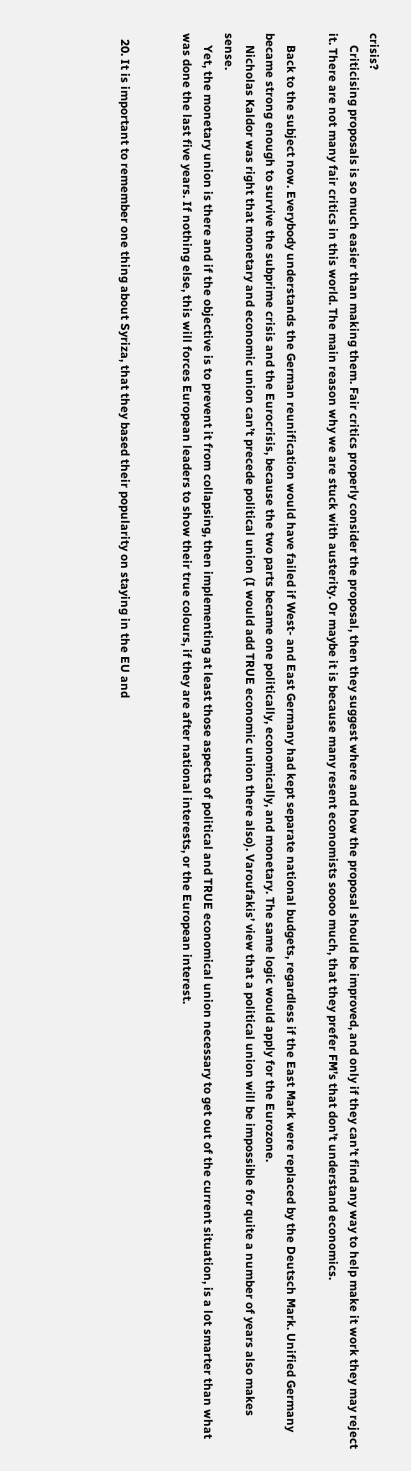crisis?
    Criticising proposals is so much easier than making them. Fair critics properly consider the proposal, then they suggest where and how the proposal should be improved, and only if they can’t find any way to help make it work they may reject it. There are not many fair critics in this world. The main reason why we are stuck with austerity. Or maybe it is because many resent economists soooo much, that they prefer FM’s that don’t understand economics.

    Back to the subject now. Everybody understands the German reunification would have failed if West- and East Germany had kept separate national budgets, regardless if the East Mark were replaced by the Deutsch Mark. Unified Germany became strong enough to survive the subprime crisis and the Eurocrisis, because the two parts became one politically, economically, and monetary. The same logic would apply for the Eurozone.
    Nicholas Kaldor was right that monetary and economic union can’t precede political union (I would add TRUE economic union there also). Varoufakis’ view that a political union will be impossible for quite a number of years also makes sense.
    Yet, the monetary union is there and if the objective is to prevent it from collapsing, then implementing at least those aspects of political and TRUE economical union necessary to get out of the current situation, is a lot smarter than what was done the last five years. If nothing else, this will forces European leaders to show their true colours, if they are after national interests, or the European interest.


  20. It is important to remember one thing about Syriza, that they based their popularity on staying in the EU and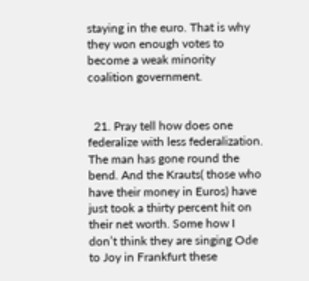staying in the euro. That is why they won enough votes to become a weak minority coalition government.


  21. Pray tell how does one federalize with less federalization. The man has gone round the bend. And the Krauts( those who have their money in Euros) have just took a thirty percent hit on their net worth. Some how I don’t think they are singing Ode to Joy in Frankfurt these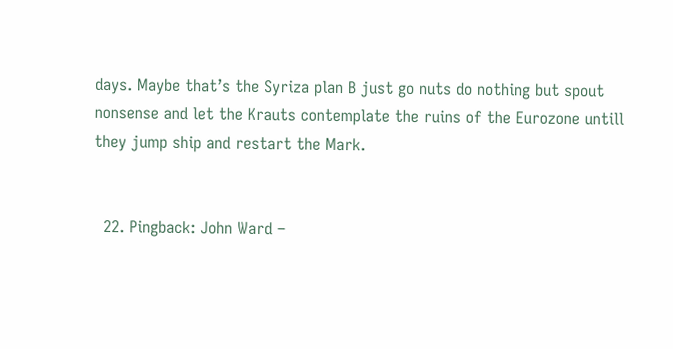days. Maybe that’s the Syriza plan B just go nuts do nothing but spout nonsense and let the Krauts contemplate the ruins of the Eurozone untill they jump ship and restart the Mark.


  22. Pingback: John Ward –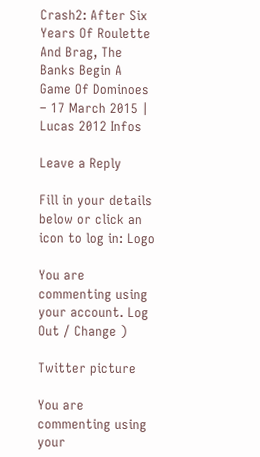Crash2: After Six Years Of Roulette And Brag, The Banks Begin A Game Of Dominoes – 17 March 2015 | Lucas 2012 Infos

Leave a Reply

Fill in your details below or click an icon to log in: Logo

You are commenting using your account. Log Out / Change )

Twitter picture

You are commenting using your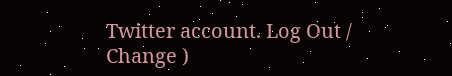Twitter account. Log Out / Change )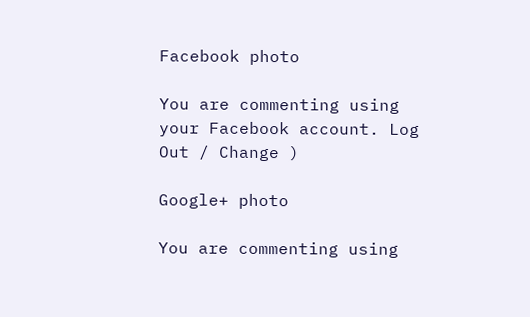Facebook photo

You are commenting using your Facebook account. Log Out / Change )

Google+ photo

You are commenting using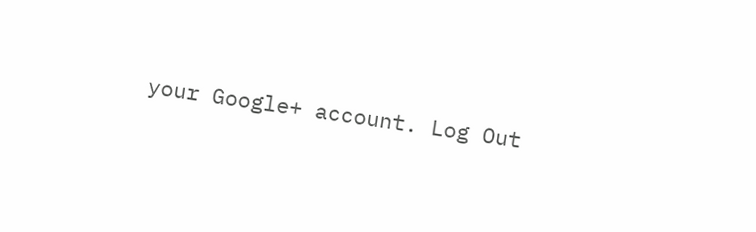your Google+ account. Log Out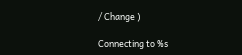/ Change )

Connecting to %s